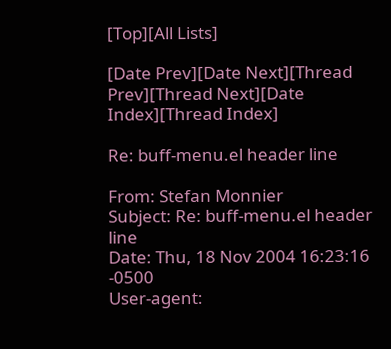[Top][All Lists]

[Date Prev][Date Next][Thread Prev][Thread Next][Date Index][Thread Index]

Re: buff-menu.el header line

From: Stefan Monnier
Subject: Re: buff-menu.el header line
Date: Thu, 18 Nov 2004 16:23:16 -0500
User-agent: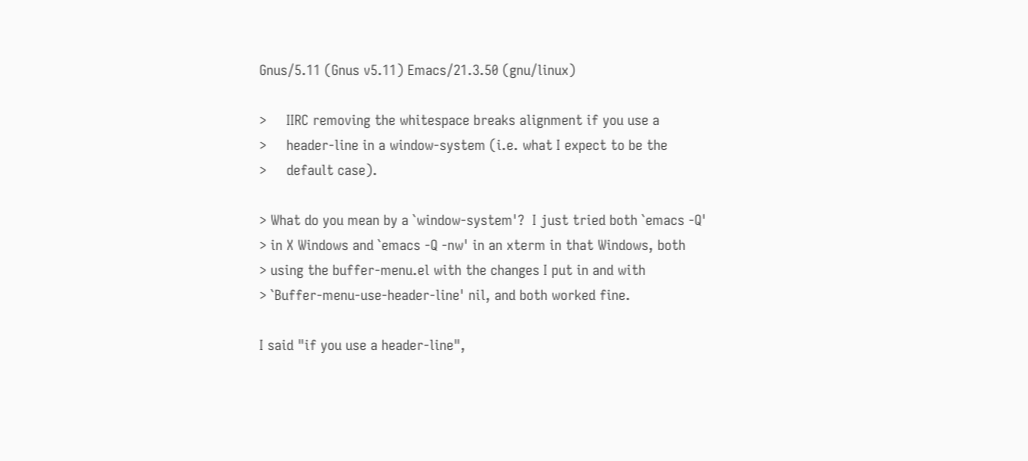Gnus/5.11 (Gnus v5.11) Emacs/21.3.50 (gnu/linux)

>     IIRC removing the whitespace breaks alignment if you use a
>     header-line in a window-system (i.e. what I expect to be the
>     default case).

> What do you mean by a `window-system'?  I just tried both `emacs -Q'
> in X Windows and `emacs -Q -nw' in an xterm in that Windows, both
> using the buffer-menu.el with the changes I put in and with
> `Buffer-menu-use-header-line' nil, and both worked fine.

I said "if you use a header-line",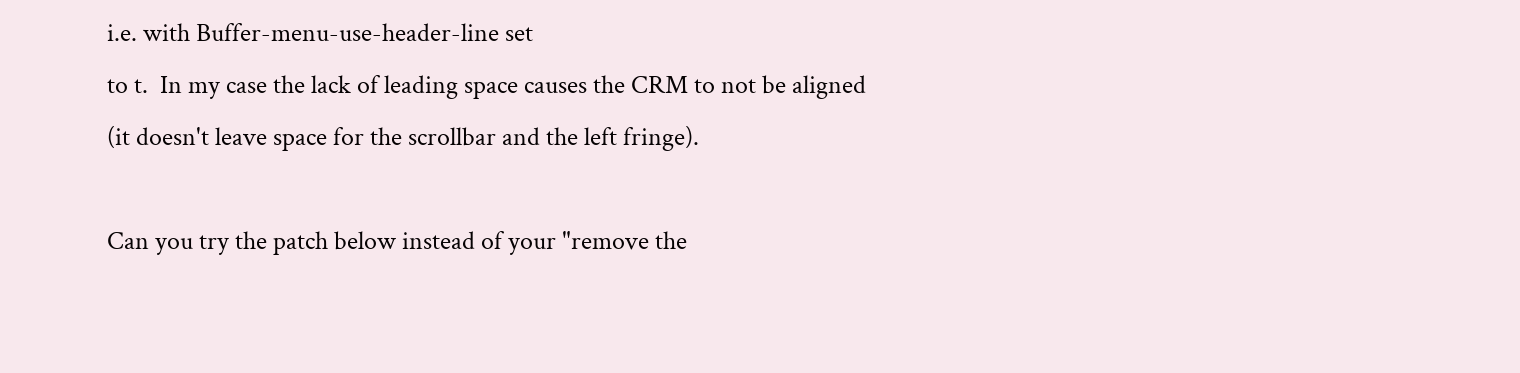i.e. with Buffer-menu-use-header-line set
to t.  In my case the lack of leading space causes the CRM to not be aligned
(it doesn't leave space for the scrollbar and the left fringe).

Can you try the patch below instead of your "remove the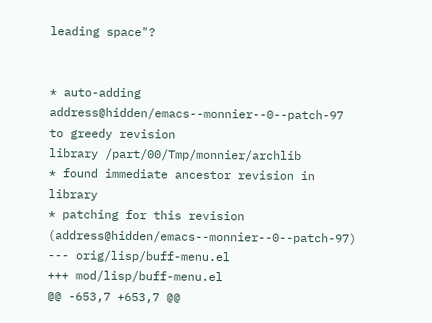leading space"?


* auto-adding address@hidden/emacs--monnier--0--patch-97 to greedy revision
library /part/00/Tmp/monnier/archlib
* found immediate ancestor revision in library
* patching for this revision (address@hidden/emacs--monnier--0--patch-97)
--- orig/lisp/buff-menu.el
+++ mod/lisp/buff-menu.el
@@ -653,7 +653,7 @@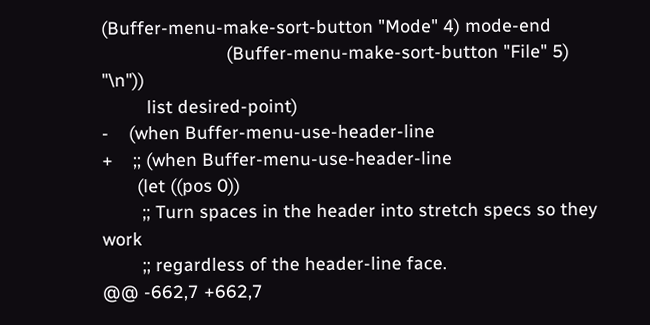(Buffer-menu-make-sort-button "Mode" 4) mode-end
                         (Buffer-menu-make-sort-button "File" 5) "\n"))
         list desired-point)
-    (when Buffer-menu-use-header-line
+    ;; (when Buffer-menu-use-header-line
       (let ((pos 0))
        ;; Turn spaces in the header into stretch specs so they work
        ;; regardless of the header-line face.
@@ -662,7 +662,7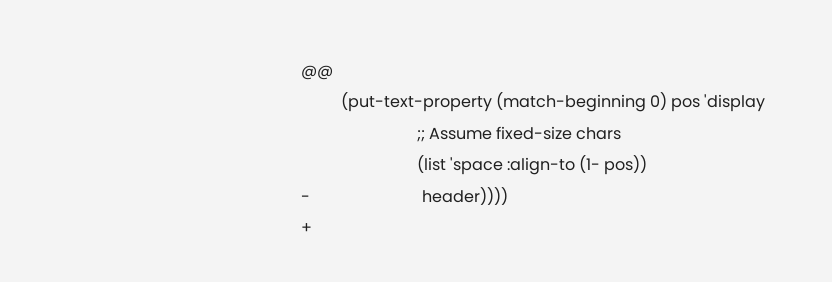@@
          (put-text-property (match-beginning 0) pos 'display
                             ;; Assume fixed-size chars
                             (list 'space :align-to (1- pos))
-                            header))))
+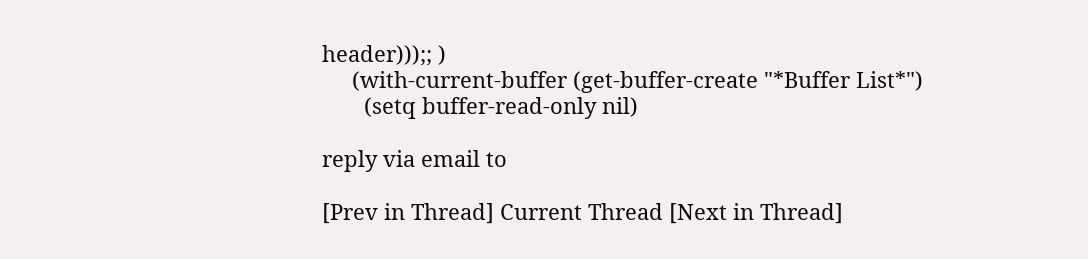header)));; )
     (with-current-buffer (get-buffer-create "*Buffer List*")
       (setq buffer-read-only nil)

reply via email to

[Prev in Thread] Current Thread [Next in Thread]